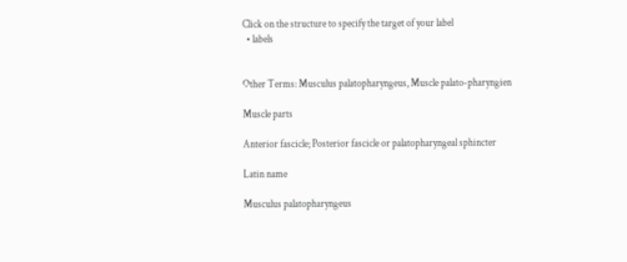Click on the structure to specify the target of your label
  • labels


Other Terms: Musculus palatopharyngeus, Muscle palato-pharyngien

Muscle parts

Anterior fascicle; Posterior fascicle or palatopharyngeal sphincter

Latin name

Musculus palatopharyngeus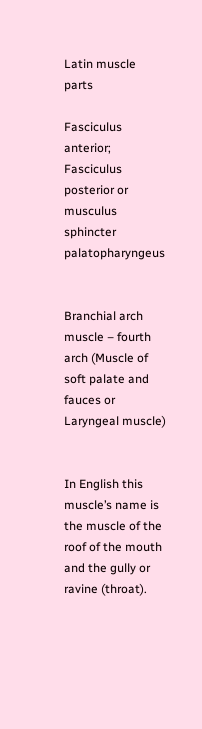Latin muscle parts

Fasciculus anterior; Fasciculus posterior or musculus sphincter palatopharyngeus


Branchial arch muscle – fourth arch (Muscle of soft palate and fauces or Laryngeal muscle)


In English this muscle’s name is the muscle of the roof of the mouth and the gully or ravine (throat).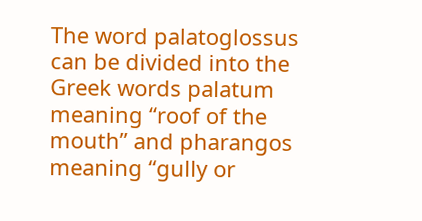The word palatoglossus can be divided into the Greek words palatum meaning “roof of the mouth” and pharangos meaning “gully or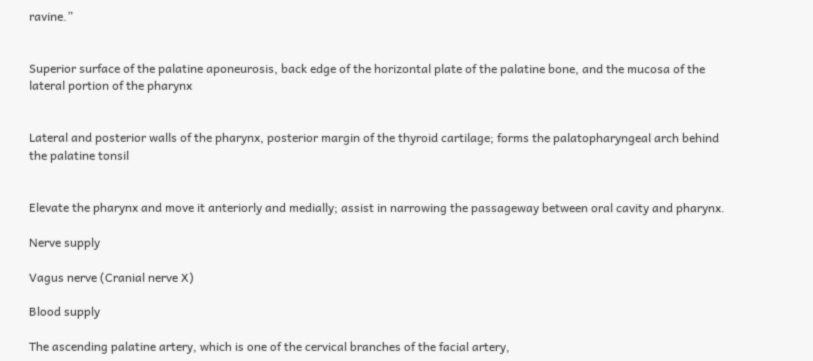ravine.”


Superior surface of the palatine aponeurosis, back edge of the horizontal plate of the palatine bone, and the mucosa of the lateral portion of the pharynx


Lateral and posterior walls of the pharynx, posterior margin of the thyroid cartilage; forms the palatopharyngeal arch behind the palatine tonsil


Elevate the pharynx and move it anteriorly and medially; assist in narrowing the passageway between oral cavity and pharynx.

Nerve supply

Vagus nerve (Cranial nerve X)

Blood supply

The ascending palatine artery, which is one of the cervical branches of the facial artery,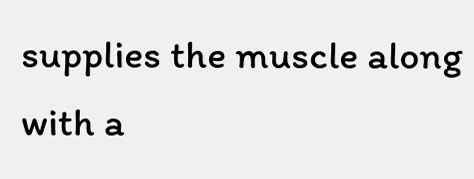supplies the muscle along with a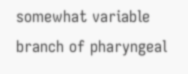somewhat variable branch of pharyngeal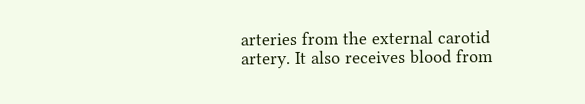arteries from the external carotid artery. It also receives blood from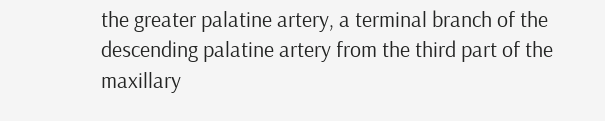the greater palatine artery, a terminal branch of the descending palatine artery from the third part of the maxillary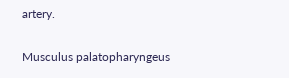artery.


Musculus palatopharyngeus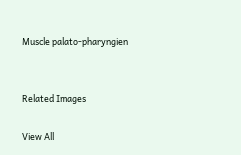Muscle palato-pharyngien


Related Images

View All